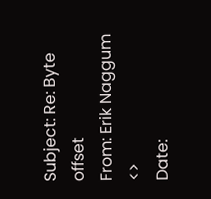Subject: Re: Byte offset
From: Erik Naggum <>
Date: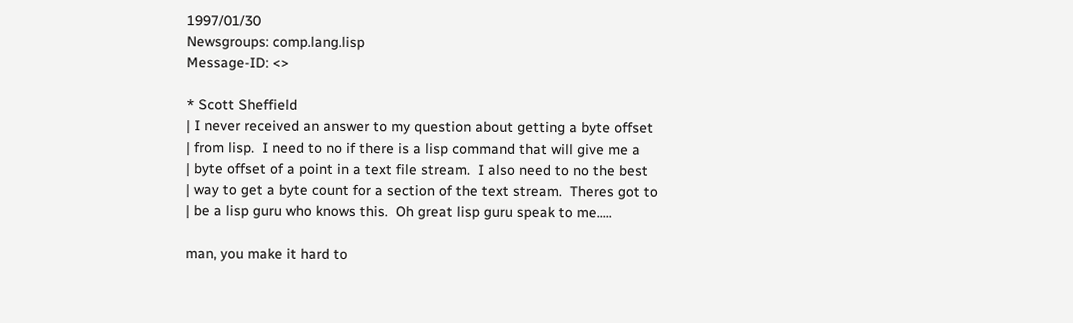1997/01/30
Newsgroups: comp.lang.lisp
Message-ID: <>

* Scott Sheffield
| I never received an answer to my question about getting a byte offset
| from lisp.  I need to no if there is a lisp command that will give me a
| byte offset of a point in a text file stream.  I also need to no the best
| way to get a byte count for a section of the text stream.  Theres got to
| be a lisp guru who knows this.  Oh great lisp guru speak to me.....

man, you make it hard to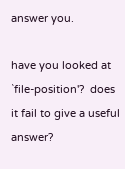answer you.

have you looked at `file-position'?  does it fail to give a useful answer?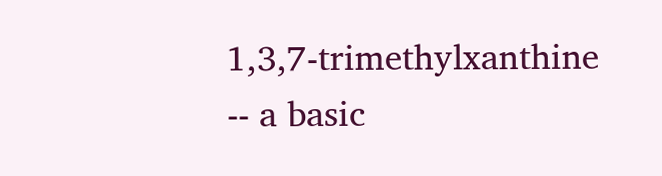1,3,7-trimethylxanthine -- a basic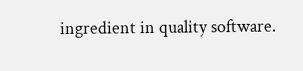ingredient in quality software.